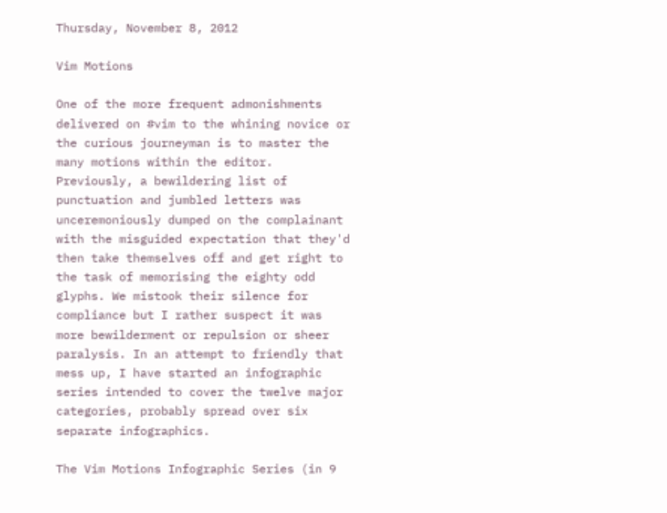Thursday, November 8, 2012

Vim Motions

One of the more frequent admonishments delivered on #vim to the whining novice or the curious journeyman is to master the many motions within the editor. Previously, a bewildering list of punctuation and jumbled letters was unceremoniously dumped on the complainant with the misguided expectation that they'd then take themselves off and get right to the task of memorising the eighty odd glyphs. We mistook their silence for compliance but I rather suspect it was more bewilderment or repulsion or sheer paralysis. In an attempt to friendly that mess up, I have started an infographic series intended to cover the twelve major categories, probably spread over six separate infographics.

The Vim Motions Infographic Series (in 9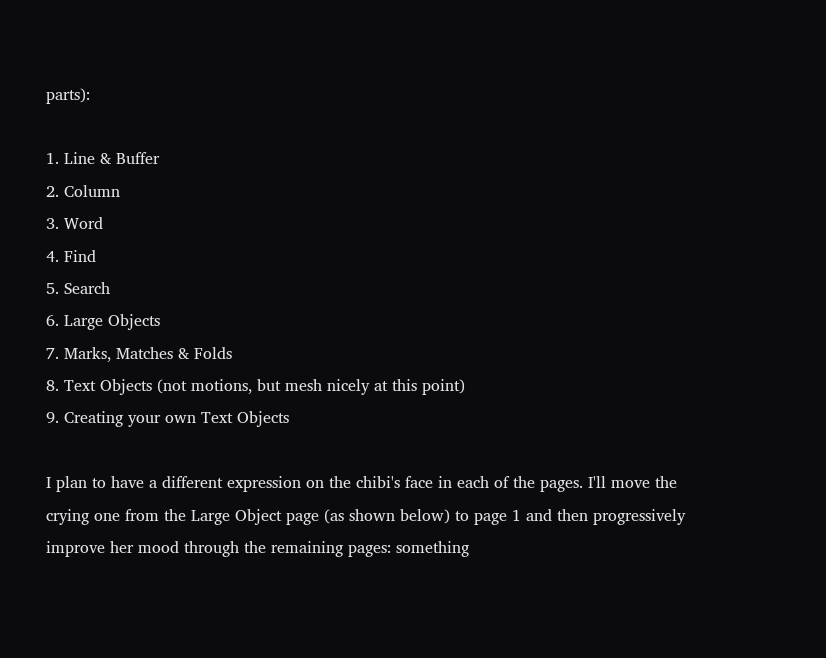parts):

1. Line & Buffer
2. Column
3. Word
4. Find
5. Search
6. Large Objects
7. Marks, Matches & Folds
8. Text Objects (not motions, but mesh nicely at this point)
9. Creating your own Text Objects

I plan to have a different expression on the chibi's face in each of the pages. I'll move the crying one from the Large Object page (as shown below) to page 1 and then progressively improve her mood through the remaining pages: something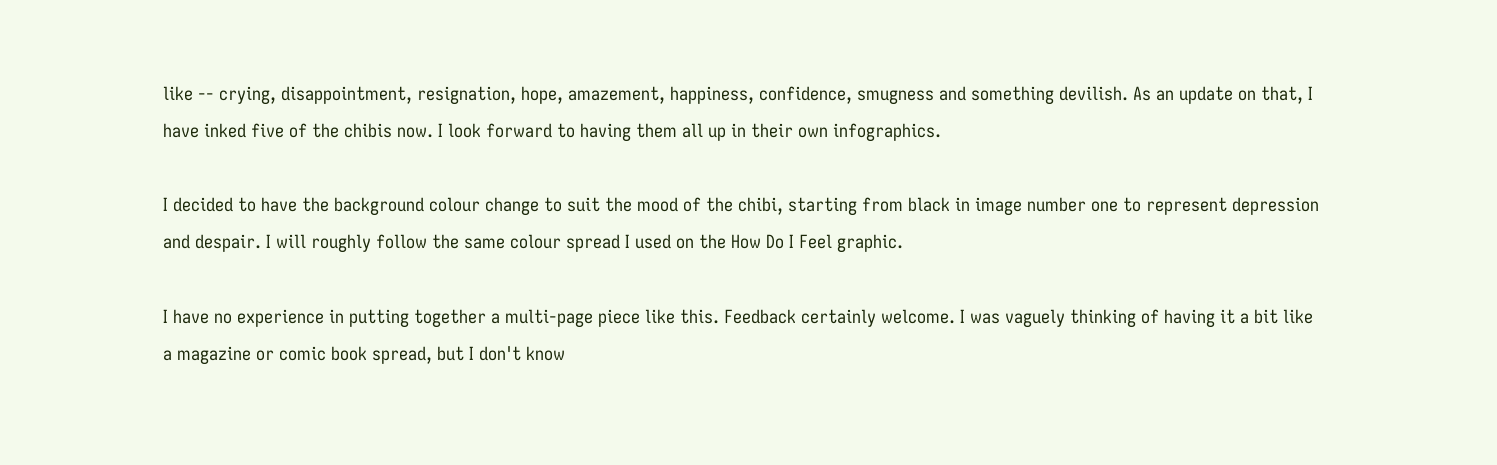like -- crying, disappointment, resignation, hope, amazement, happiness, confidence, smugness and something devilish. As an update on that, I have inked five of the chibis now. I look forward to having them all up in their own infographics.

I decided to have the background colour change to suit the mood of the chibi, starting from black in image number one to represent depression and despair. I will roughly follow the same colour spread I used on the How Do I Feel graphic.

I have no experience in putting together a multi-page piece like this. Feedback certainly welcome. I was vaguely thinking of having it a bit like a magazine or comic book spread, but I don't know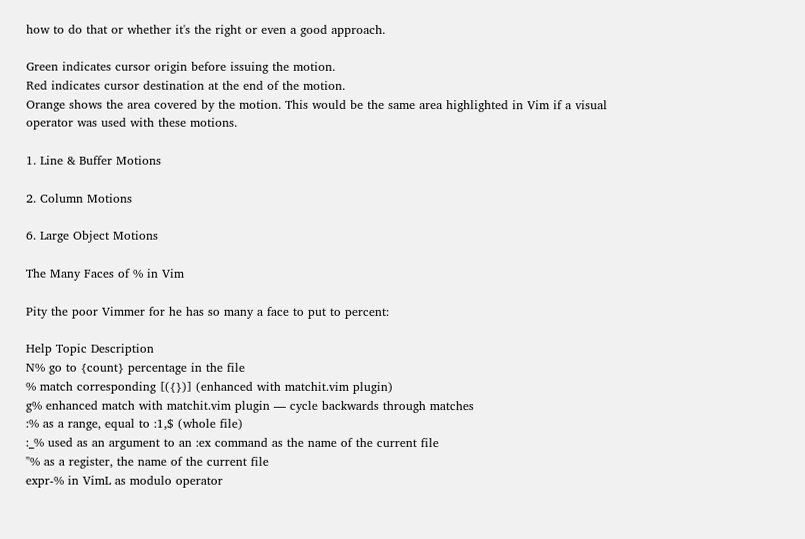how to do that or whether it's the right or even a good approach.

Green indicates cursor origin before issuing the motion.
Red indicates cursor destination at the end of the motion.
Orange shows the area covered by the motion. This would be the same area highlighted in Vim if a visual operator was used with these motions.

1. Line & Buffer Motions

2. Column Motions

6. Large Object Motions

The Many Faces of % in Vim

Pity the poor Vimmer for he has so many a face to put to percent:

Help Topic Description
N% go to {count} percentage in the file
% match corresponding [({})] (enhanced with matchit.vim plugin)
g% enhanced match with matchit.vim plugin — cycle backwards through matches
:% as a range, equal to :1,$ (whole file)
:_% used as an argument to an :ex command as the name of the current file
"% as a register, the name of the current file
expr-% in VimL as modulo operator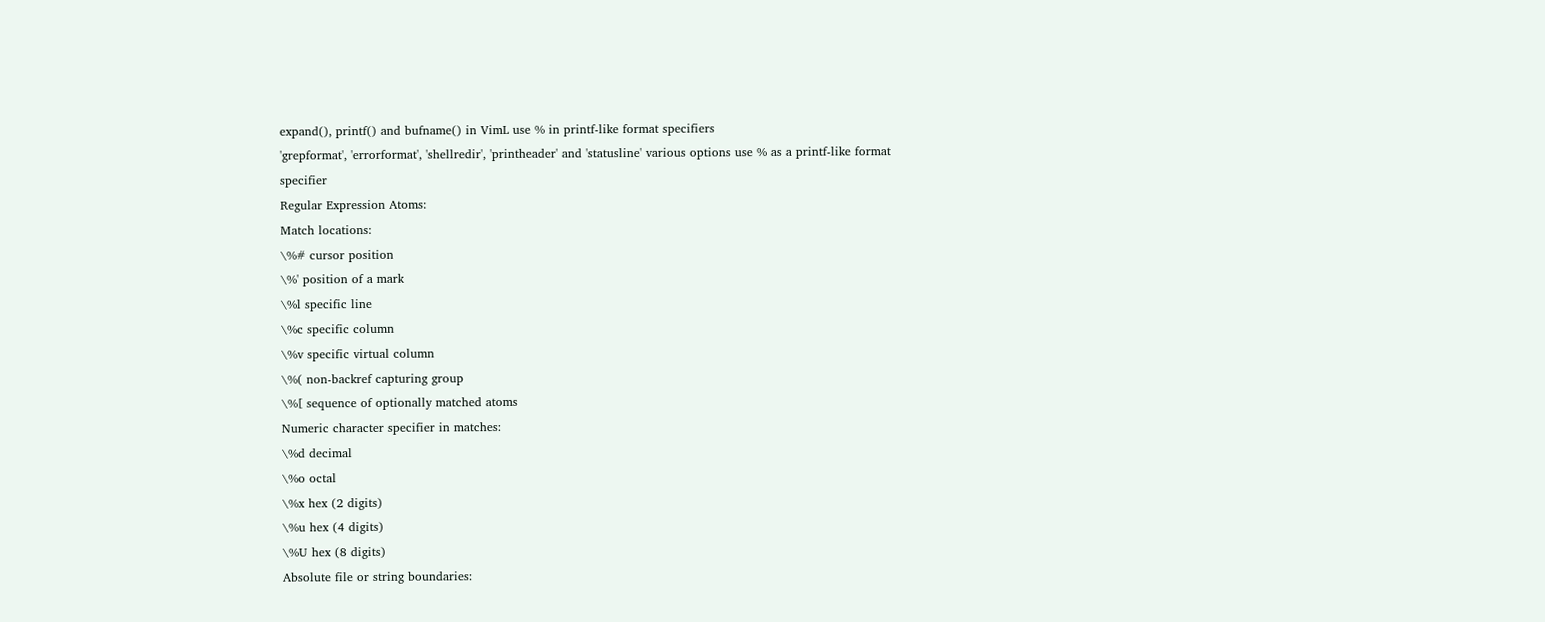expand(), printf() and bufname() in VimL use % in printf-like format specifiers
'grepformat', 'errorformat', 'shellredir', 'printheader' and 'statusline' various options use % as a printf-like format specifier
Regular Expression Atoms:
Match locations:
\%# cursor position
\%' position of a mark
\%l specific line
\%c specific column
\%v specific virtual column
\%( non-backref capturing group
\%[ sequence of optionally matched atoms
Numeric character specifier in matches:
\%d decimal
\%o octal
\%x hex (2 digits)
\%u hex (4 digits)
\%U hex (8 digits)
Absolute file or string boundaries: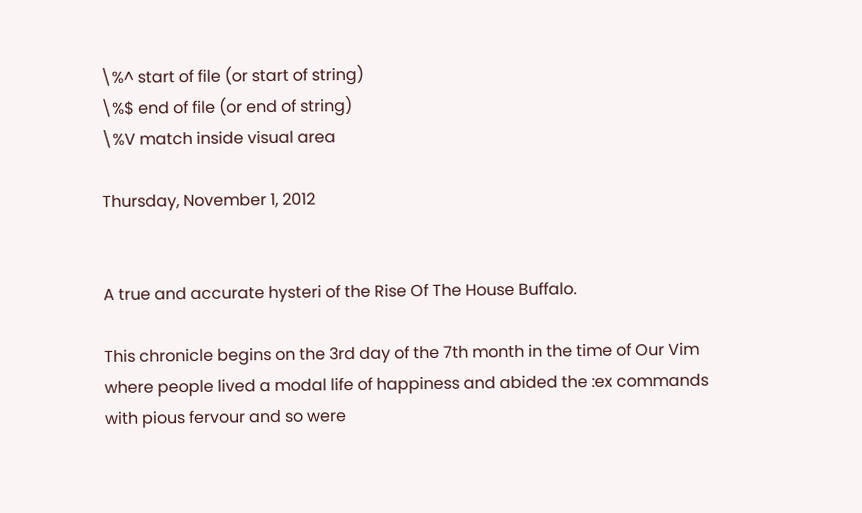\%^ start of file (or start of string)
\%$ end of file (or end of string)
\%V match inside visual area

Thursday, November 1, 2012


A true and accurate hysteri of the Rise Of The House Buffalo.

This chronicle begins on the 3rd day of the 7th month in the time of Our Vim where people lived a modal life of happiness and abided the :ex commands with pious fervour and so were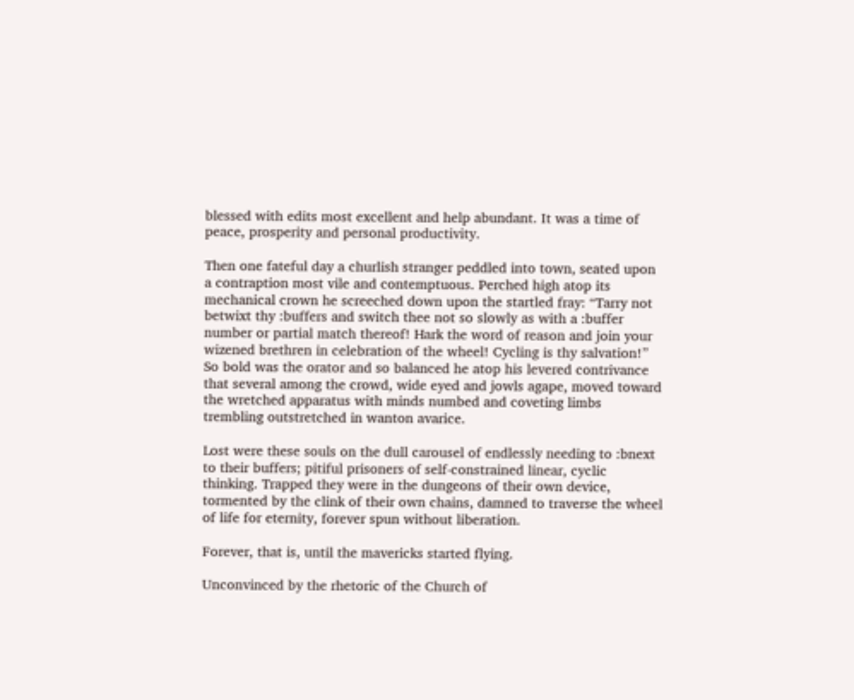blessed with edits most excellent and help abundant. It was a time of peace, prosperity and personal productivity.

Then one fateful day a churlish stranger peddled into town, seated upon a contraption most vile and contemptuous. Perched high atop its mechanical crown he screeched down upon the startled fray: “Tarry not betwixt thy :buffers and switch thee not so slowly as with a :buffer number or partial match thereof! Hark the word of reason and join your wizened brethren in celebration of the wheel! Cycling is thy salvation!” So bold was the orator and so balanced he atop his levered contrivance that several among the crowd, wide eyed and jowls agape, moved toward the wretched apparatus with minds numbed and coveting limbs trembling outstretched in wanton avarice.

Lost were these souls on the dull carousel of endlessly needing to :bnext to their buffers; pitiful prisoners of self-constrained linear, cyclic thinking. Trapped they were in the dungeons of their own device, tormented by the clink of their own chains, damned to traverse the wheel of life for eternity, forever spun without liberation.

Forever, that is, until the mavericks started flying.

Unconvinced by the rhetoric of the Church of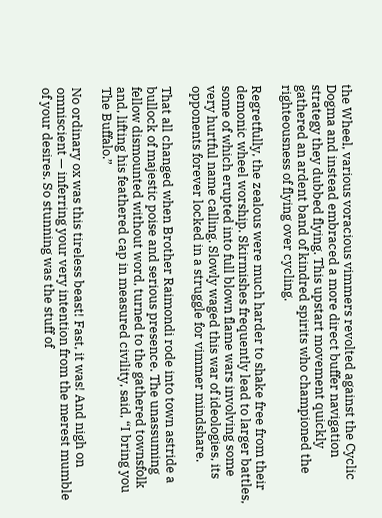the Wheel, various voracious vimmers revolted against the Cyclic Dogma and instead embraced a more direct buffer navigation strategy they dubbed flying. This upstart movement quickly gathered an ardent band of kindred spirits who championed the righteousness of flying over cycling.

Regretfully, the zealous were much harder to shake free from their demonic wheel worship. Skirmishes frequently lead to larger battles, some of which erupted into full blown flame wars involving some very hurtful name calling. Slowly waged this war of ideologies, its opponents forever locked in a struggle for vimmer mindshare.

That all changed when Brother Raimondi rode into town astride a bullock of majestic poise and serious presence. The unassuming fellow dismounted without word, turned to the gathered townsfolk and, lifting his feathered cap in measured civility, said, “I bring you The Buffalo.”

No ordinary ox was this tireless beast! Fast, it was! And nigh on omniscient — inferring your very intention from the merest mumble of your desires. So stunning was the stuff of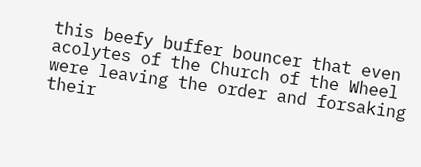this beefy buffer bouncer that even acolytes of the Church of the Wheel were leaving the order and forsaking their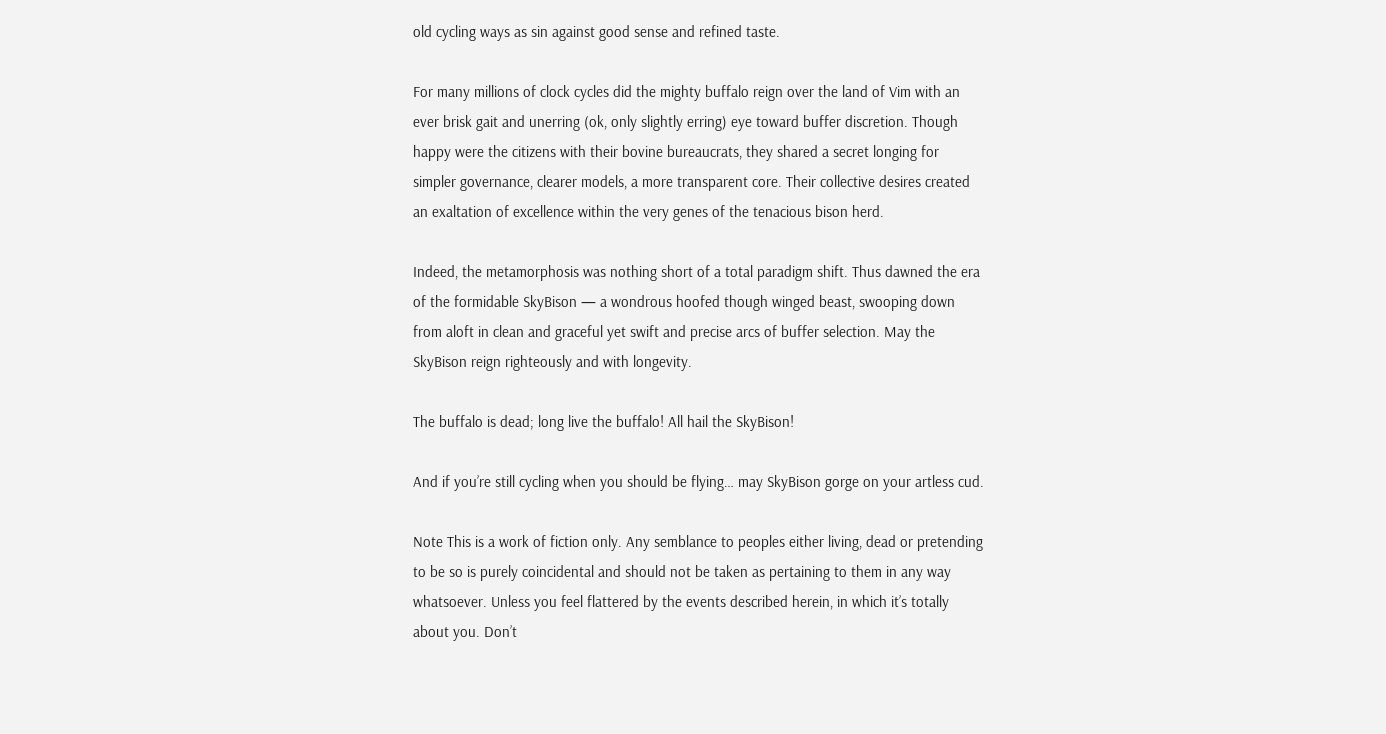old cycling ways as sin against good sense and refined taste.

For many millions of clock cycles did the mighty buffalo reign over the land of Vim with an ever brisk gait and unerring (ok, only slightly erring) eye toward buffer discretion. Though happy were the citizens with their bovine bureaucrats, they shared a secret longing for simpler governance, clearer models, a more transparent core. Their collective desires created an exaltation of excellence within the very genes of the tenacious bison herd.

Indeed, the metamorphosis was nothing short of a total paradigm shift. Thus dawned the era of the formidable SkyBison — a wondrous hoofed though winged beast, swooping down from aloft in clean and graceful yet swift and precise arcs of buffer selection. May the SkyBison reign righteously and with longevity.

The buffalo is dead; long live the buffalo! All hail the SkyBison!

And if you’re still cycling when you should be flying… may SkyBison gorge on your artless cud.

Note This is a work of fiction only. Any semblance to peoples either living, dead or pretending to be so is purely coincidental and should not be taken as pertaining to them in any way whatsoever. Unless you feel flattered by the events described herein, in which it’s totally about you. Don’t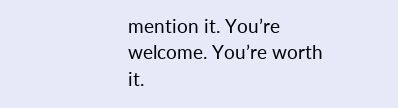mention it. You’re welcome. You’re worth it.